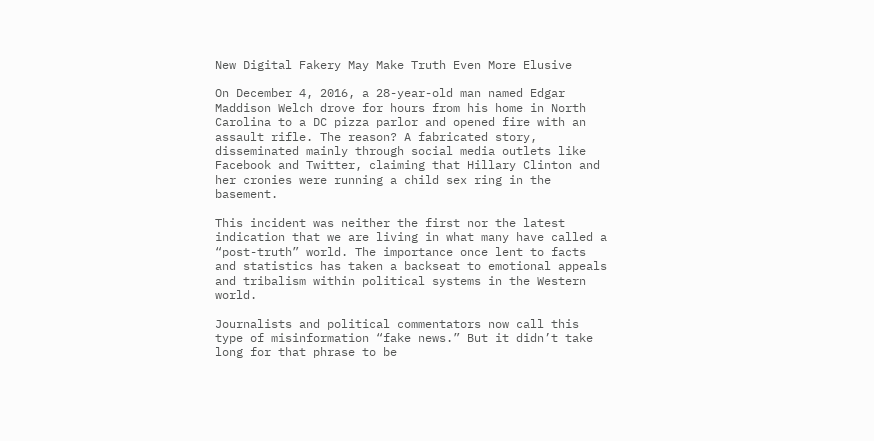New Digital Fakery May Make Truth Even More Elusive

On December 4, 2016, a 28-year-old man named Edgar Maddison Welch drove for hours from his home in North Carolina to a DC pizza parlor and opened fire with an assault rifle. The reason? A fabricated story, disseminated mainly through social media outlets like Facebook and Twitter, claiming that Hillary Clinton and her cronies were running a child sex ring in the basement.

This incident was neither the first nor the latest indication that we are living in what many have called a “post-truth” world. The importance once lent to facts and statistics has taken a backseat to emotional appeals and tribalism within political systems in the Western world.

Journalists and political commentators now call this type of misinformation “fake news.” But it didn’t take long for that phrase to be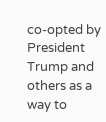co-opted by President Trump and others as a way to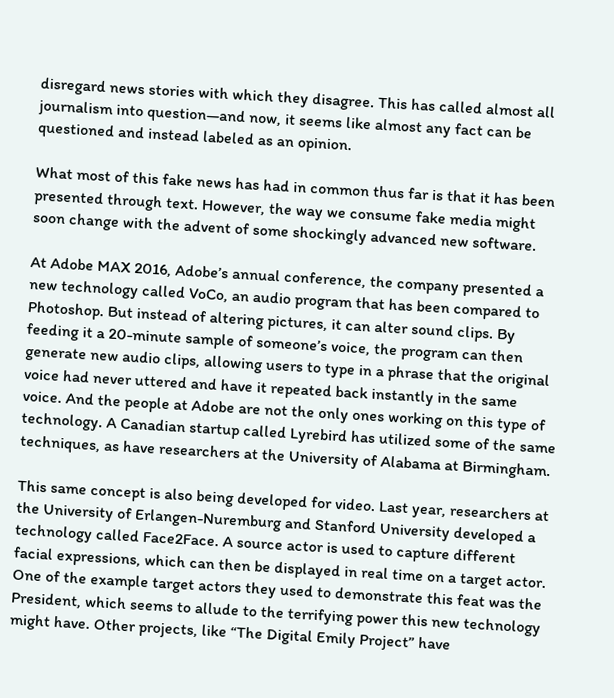disregard news stories with which they disagree. This has called almost all journalism into question—and now, it seems like almost any fact can be questioned and instead labeled as an opinion.

What most of this fake news has had in common thus far is that it has been presented through text. However, the way we consume fake media might soon change with the advent of some shockingly advanced new software.

At Adobe MAX 2016, Adobe’s annual conference, the company presented a new technology called VoCo, an audio program that has been compared to Photoshop. But instead of altering pictures, it can alter sound clips. By feeding it a 20-minute sample of someone’s voice, the program can then generate new audio clips, allowing users to type in a phrase that the original voice had never uttered and have it repeated back instantly in the same voice. And the people at Adobe are not the only ones working on this type of technology. A Canadian startup called Lyrebird has utilized some of the same techniques, as have researchers at the University of Alabama at Birmingham.

This same concept is also being developed for video. Last year, researchers at the University of Erlangen-Nuremburg and Stanford University developed a technology called Face2Face. A source actor is used to capture different facial expressions, which can then be displayed in real time on a target actor. One of the example target actors they used to demonstrate this feat was the President, which seems to allude to the terrifying power this new technology might have. Other projects, like “The Digital Emily Project” have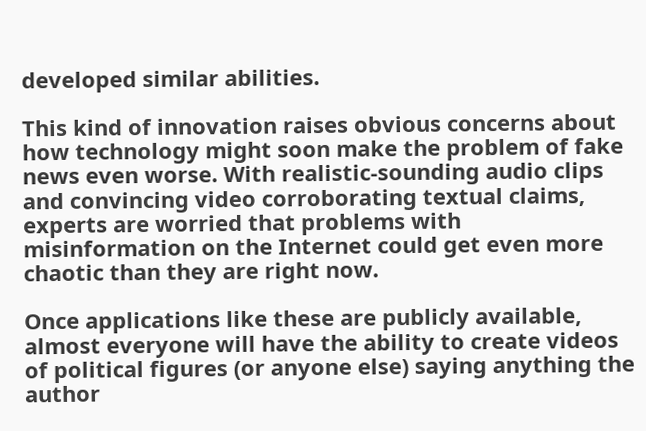developed similar abilities.

This kind of innovation raises obvious concerns about how technology might soon make the problem of fake news even worse. With realistic-sounding audio clips and convincing video corroborating textual claims, experts are worried that problems with misinformation on the Internet could get even more chaotic than they are right now.

Once applications like these are publicly available, almost everyone will have the ability to create videos of political figures (or anyone else) saying anything the author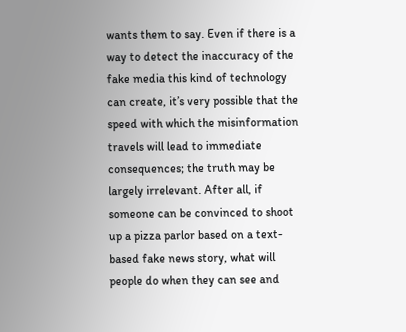wants them to say. Even if there is a way to detect the inaccuracy of the fake media this kind of technology can create, it’s very possible that the speed with which the misinformation travels will lead to immediate consequences; the truth may be largely irrelevant. After all, if someone can be convinced to shoot up a pizza parlor based on a text-based fake news story, what will people do when they can see and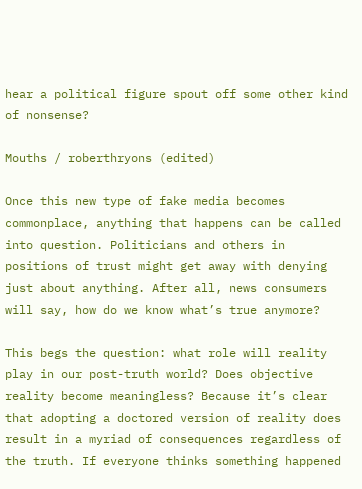hear a political figure spout off some other kind of nonsense?

Mouths / roberthryons (edited)

Once this new type of fake media becomes commonplace, anything that happens can be called into question. Politicians and others in positions of trust might get away with denying just about anything. After all, news consumers will say, how do we know what’s true anymore?

This begs the question: what role will reality play in our post-truth world? Does objective reality become meaningless? Because it’s clear that adopting a doctored version of reality does result in a myriad of consequences regardless of the truth. If everyone thinks something happened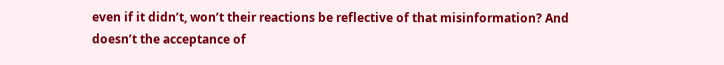even if it didn’t, won’t their reactions be reflective of that misinformation? And doesn’t the acceptance of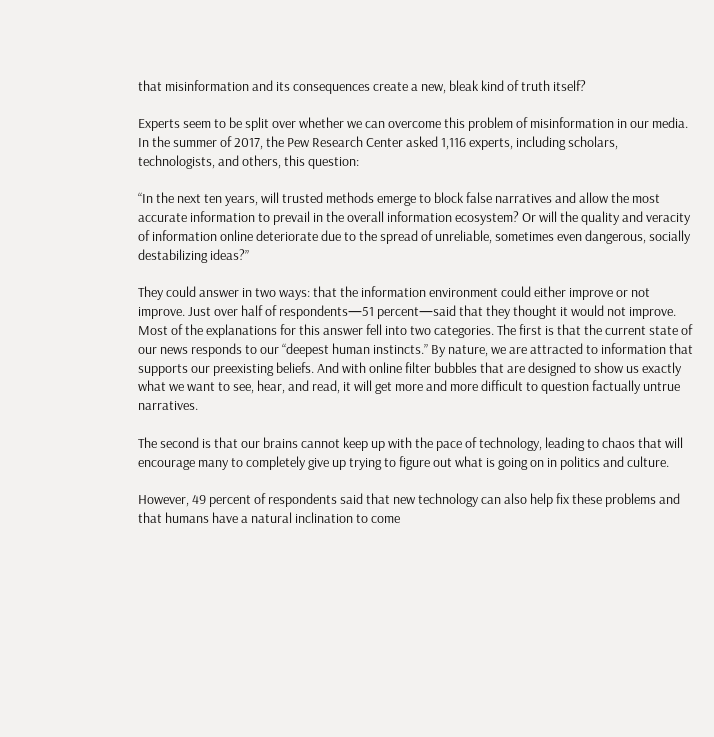that misinformation and its consequences create a new, bleak kind of truth itself?

Experts seem to be split over whether we can overcome this problem of misinformation in our media. In the summer of 2017, the Pew Research Center asked 1,116 experts, including scholars, technologists, and others, this question:

“In the next ten years, will trusted methods emerge to block false narratives and allow the most accurate information to prevail in the overall information ecosystem? Or will the quality and veracity of information online deteriorate due to the spread of unreliable, sometimes even dangerous, socially destabilizing ideas?”

They could answer in two ways: that the information environment could either improve or not improve. Just over half of respondents—51 percent—said that they thought it would not improve. Most of the explanations for this answer fell into two categories. The first is that the current state of our news responds to our “deepest human instincts.” By nature, we are attracted to information that supports our preexisting beliefs. And with online filter bubbles that are designed to show us exactly what we want to see, hear, and read, it will get more and more difficult to question factually untrue narratives.

The second is that our brains cannot keep up with the pace of technology, leading to chaos that will encourage many to completely give up trying to figure out what is going on in politics and culture.

However, 49 percent of respondents said that new technology can also help fix these problems and that humans have a natural inclination to come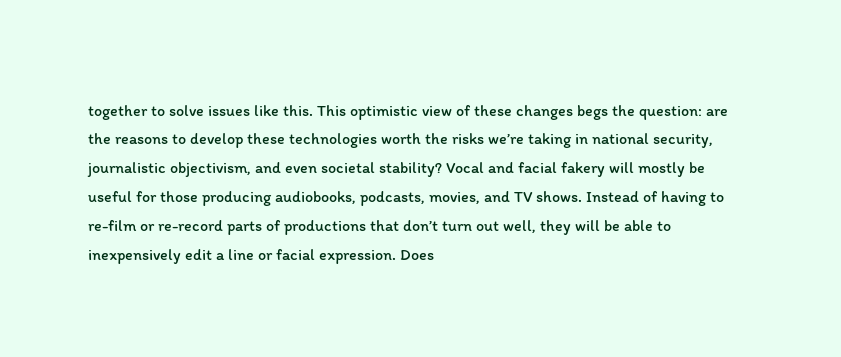together to solve issues like this. This optimistic view of these changes begs the question: are the reasons to develop these technologies worth the risks we’re taking in national security, journalistic objectivism, and even societal stability? Vocal and facial fakery will mostly be useful for those producing audiobooks, podcasts, movies, and TV shows. Instead of having to re-film or re-record parts of productions that don’t turn out well, they will be able to inexpensively edit a line or facial expression. Does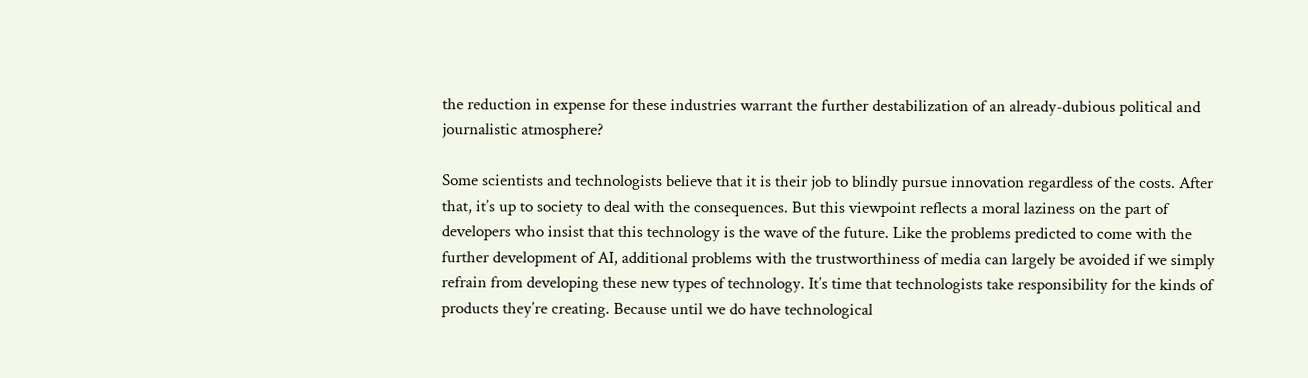the reduction in expense for these industries warrant the further destabilization of an already-dubious political and journalistic atmosphere?

Some scientists and technologists believe that it is their job to blindly pursue innovation regardless of the costs. After that, it’s up to society to deal with the consequences. But this viewpoint reflects a moral laziness on the part of developers who insist that this technology is the wave of the future. Like the problems predicted to come with the further development of AI, additional problems with the trustworthiness of media can largely be avoided if we simply refrain from developing these new types of technology. It’s time that technologists take responsibility for the kinds of products they’re creating. Because until we do have technological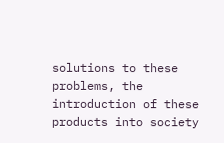solutions to these problems, the introduction of these products into society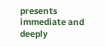presents immediate and deeply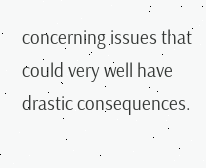concerning issues that could very well have drastic consequences.